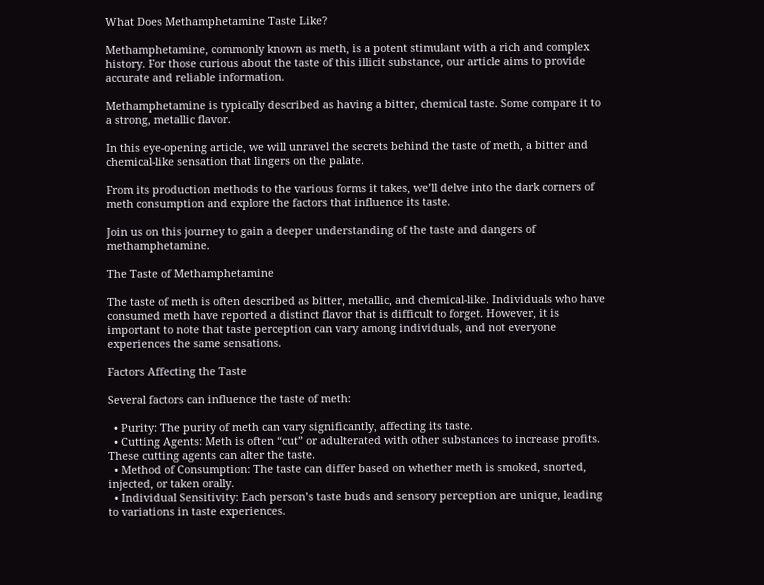What Does Methamphetamine Taste Like?

Methamphetamine, commonly known as meth, is a potent stimulant with a rich and complex history. For those curious about the taste of this illicit substance, our article aims to provide accurate and reliable information.

Methamphetamine is typically described as having a bitter, chemical taste. Some compare it to a strong, metallic flavor.

In this eye-opening article, we will unravel the secrets behind the taste of meth, a bitter and chemical-like sensation that lingers on the palate.

From its production methods to the various forms it takes, we’ll delve into the dark corners of meth consumption and explore the factors that influence its taste.

Join us on this journey to gain a deeper understanding of the taste and dangers of methamphetamine.

The Taste of Methamphetamine

The taste of meth is often described as bitter, metallic, and chemical-like. Individuals who have consumed meth have reported a distinct flavor that is difficult to forget. However, it is important to note that taste perception can vary among individuals, and not everyone experiences the same sensations.

Factors Affecting the Taste

Several factors can influence the taste of meth:

  • Purity: The purity of meth can vary significantly, affecting its taste.
  • Cutting Agents: Meth is often “cut” or adulterated with other substances to increase profits. These cutting agents can alter the taste.
  • Method of Consumption: The taste can differ based on whether meth is smoked, snorted, injected, or taken orally.
  • Individual Sensitivity: Each person’s taste buds and sensory perception are unique, leading to variations in taste experiences.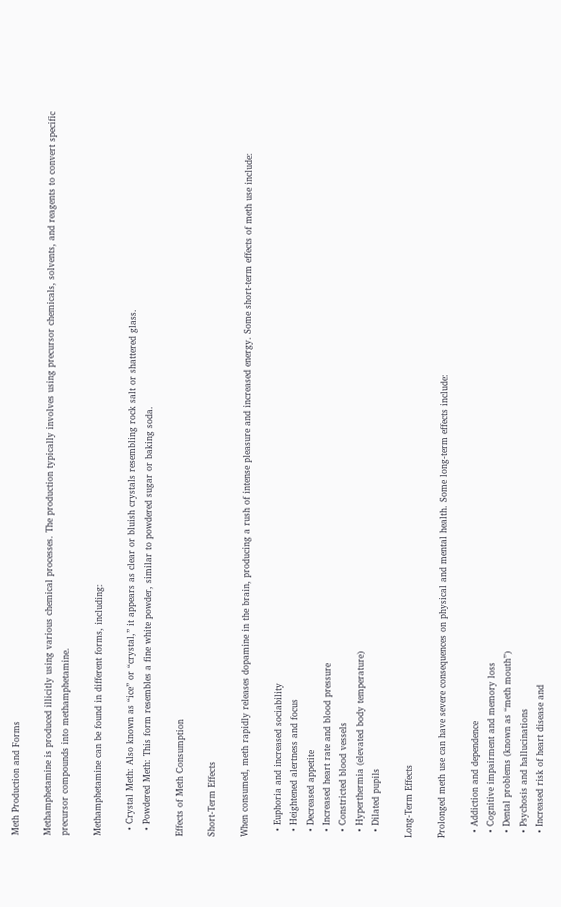Meth Production and Forms

Methamphetamine is produced illicitly using various chemical processes. The production typically involves using precursor chemicals, solvents, and reagents to convert specific precursor compounds into methamphetamine.

Methamphetamine can be found in different forms, including:

  • Crystal Meth: Also known as “ice” or “crystal,” it appears as clear or bluish crystals resembling rock salt or shattered glass.
  • Powdered Meth: This form resembles a fine white powder, similar to powdered sugar or baking soda.

Effects of Meth Consumption

Short-Term Effects

When consumed, meth rapidly releases dopamine in the brain, producing a rush of intense pleasure and increased energy. Some short-term effects of meth use include:

  • Euphoria and increased sociability
  • Heightened alertness and focus
  • Decreased appetite
  • Increased heart rate and blood pressure
  • Constricted blood vessels
  • Hyperthermia (elevated body temperature)
  • Dilated pupils

Long-Term Effects

Prolonged meth use can have severe consequences on physical and mental health. Some long-term effects include:

  • Addiction and dependence
  • Cognitive impairment and memory loss
  • Dental problems (known as “meth mouth”)
  • Psychosis and hallucinations
  • Increased risk of heart disease and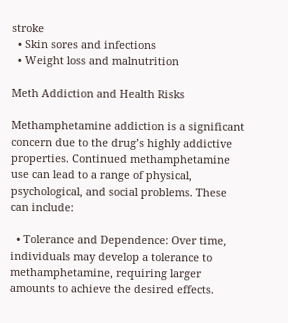stroke
  • Skin sores and infections
  • Weight loss and malnutrition

Meth Addiction and Health Risks

Methamphetamine addiction is a significant concern due to the drug’s highly addictive properties. Continued methamphetamine use can lead to a range of physical, psychological, and social problems. These can include:

  • Tolerance and Dependence: Over time, individuals may develop a tolerance to methamphetamine, requiring larger amounts to achieve the desired effects.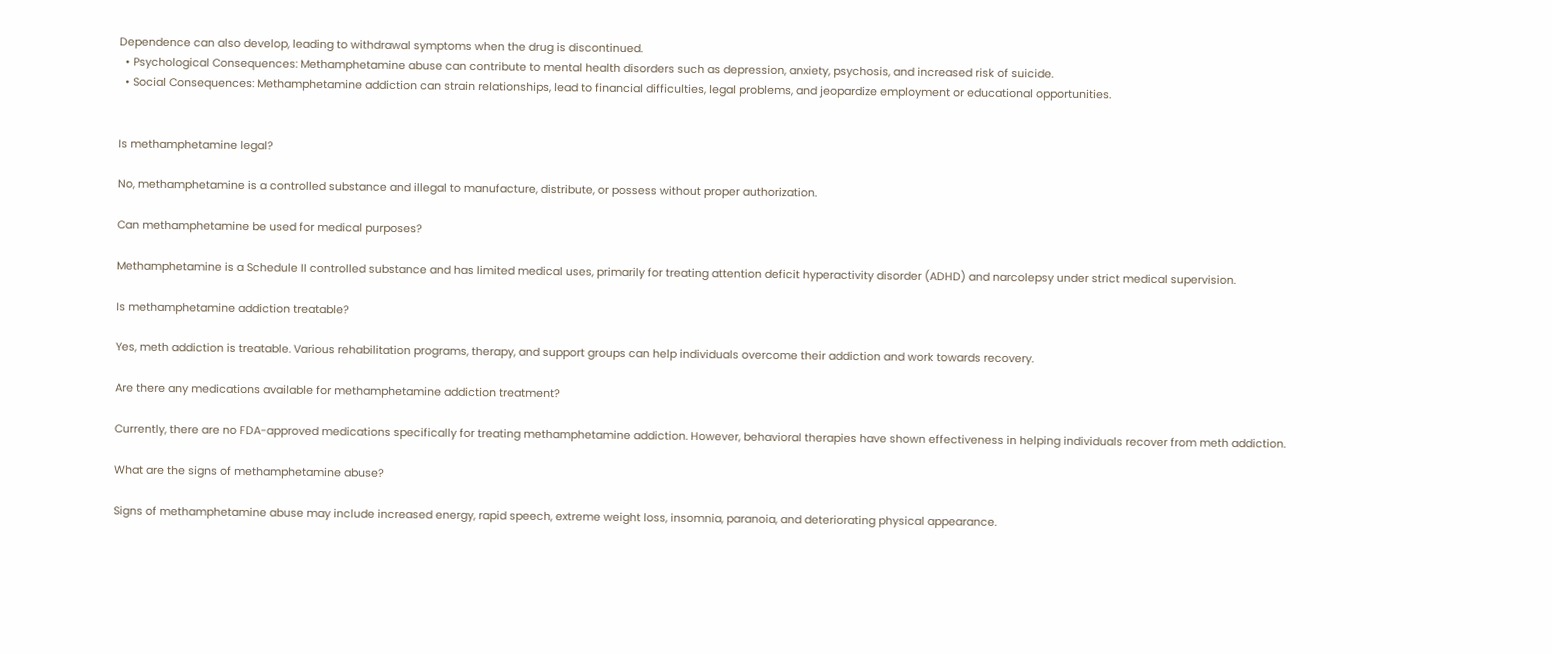Dependence can also develop, leading to withdrawal symptoms when the drug is discontinued.
  • Psychological Consequences: Methamphetamine abuse can contribute to mental health disorders such as depression, anxiety, psychosis, and increased risk of suicide.
  • Social Consequences: Methamphetamine addiction can strain relationships, lead to financial difficulties, legal problems, and jeopardize employment or educational opportunities.


Is methamphetamine legal?

No, methamphetamine is a controlled substance and illegal to manufacture, distribute, or possess without proper authorization.

Can methamphetamine be used for medical purposes?

Methamphetamine is a Schedule II controlled substance and has limited medical uses, primarily for treating attention deficit hyperactivity disorder (ADHD) and narcolepsy under strict medical supervision.

Is methamphetamine addiction treatable?

Yes, meth addiction is treatable. Various rehabilitation programs, therapy, and support groups can help individuals overcome their addiction and work towards recovery.

Are there any medications available for methamphetamine addiction treatment?

Currently, there are no FDA-approved medications specifically for treating methamphetamine addiction. However, behavioral therapies have shown effectiveness in helping individuals recover from meth addiction.

What are the signs of methamphetamine abuse?

Signs of methamphetamine abuse may include increased energy, rapid speech, extreme weight loss, insomnia, paranoia, and deteriorating physical appearance.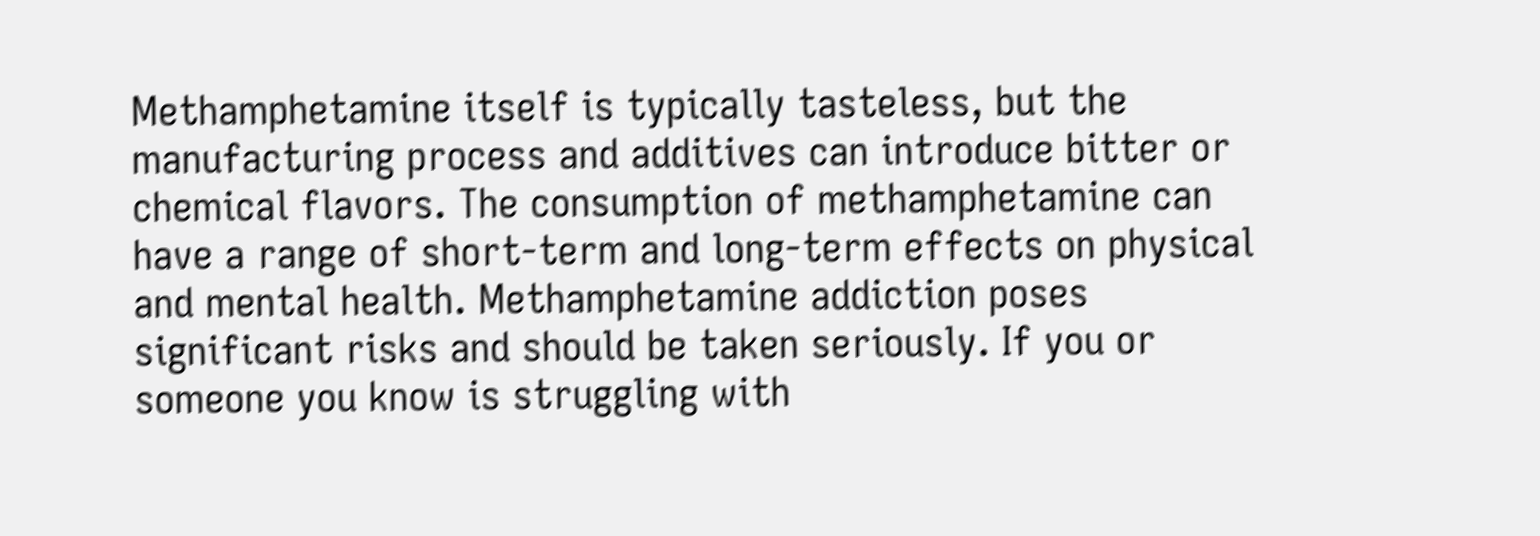Methamphetamine itself is typically tasteless, but the manufacturing process and additives can introduce bitter or chemical flavors. The consumption of methamphetamine can have a range of short-term and long-term effects on physical and mental health. Methamphetamine addiction poses significant risks and should be taken seriously. If you or someone you know is struggling with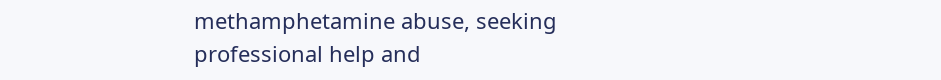methamphetamine abuse, seeking professional help and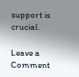support is crucial.

Leave a Comment